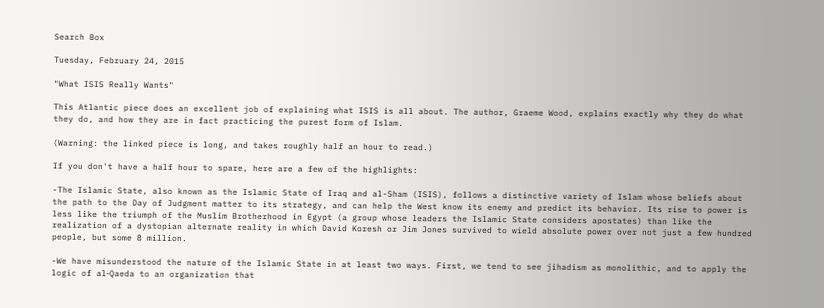Search Box

Tuesday, February 24, 2015

"What ISIS Really Wants"

This Atlantic piece does an excellent job of explaining what ISIS is all about. The author, Graeme Wood, explains exactly why they do what they do, and how they are in fact practicing the purest form of Islam.

(Warning: the linked piece is long, and takes roughly half an hour to read.)

If you don't have a half hour to spare, here are a few of the highlights:

-The Islamic State, also known as the Islamic State of Iraq and al-Sham (ISIS), follows a distinctive variety of Islam whose beliefs about the path to the Day of Judgment matter to its strategy, and can help the West know its enemy and predict its behavior. Its rise to power is less like the triumph of the Muslim Brotherhood in Egypt (a group whose leaders the Islamic State considers apostates) than like the realization of a dystopian alternate reality in which David Koresh or Jim Jones survived to wield absolute power over not just a few hundred people, but some 8 million.

-We have misunderstood the nature of the Islamic State in at least two ways. First, we tend to see jihadism as monolithic, and to apply the logic of al‑Qaeda to an organization that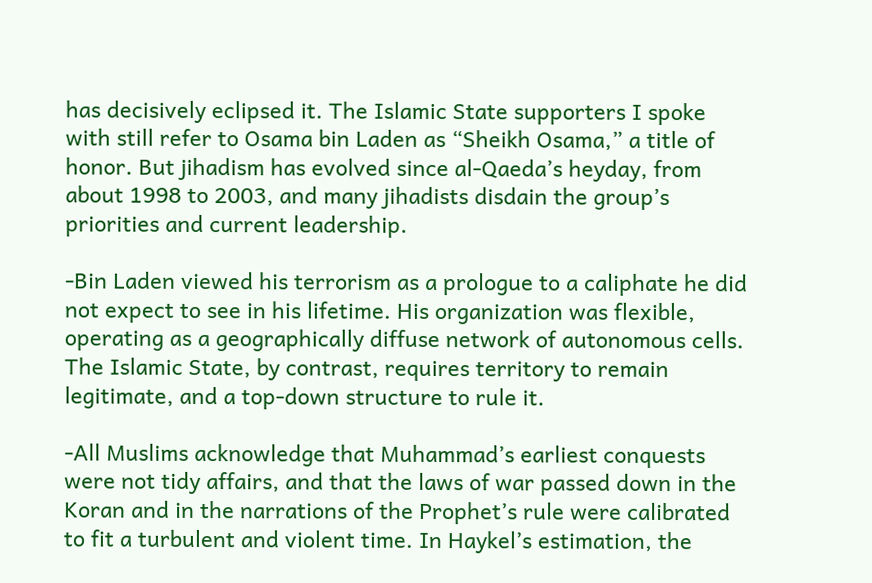has decisively eclipsed it. The Islamic State supporters I spoke with still refer to Osama bin Laden as “Sheikh Osama,” a title of honor. But jihadism has evolved since al-Qaeda’s heyday, from about 1998 to 2003, and many jihadists disdain the group’s priorities and current leadership.

-Bin Laden viewed his terrorism as a prologue to a caliphate he did not expect to see in his lifetime. His organization was flexible, operating as a geographically diffuse network of autonomous cells. The Islamic State, by contrast, requires territory to remain legitimate, and a top-down structure to rule it.

-All Muslims acknowledge that Muhammad’s earliest conquests were not tidy affairs, and that the laws of war passed down in the Koran and in the narrations of the Prophet’s rule were calibrated to fit a turbulent and violent time. In Haykel’s estimation, the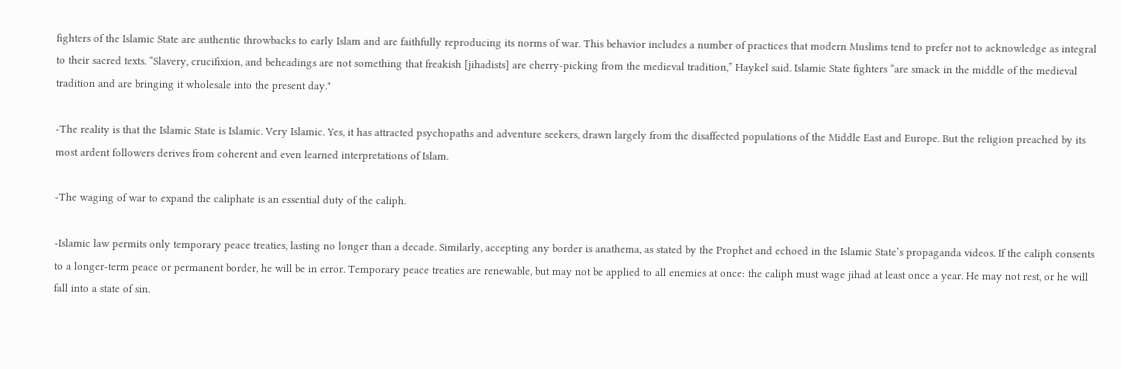fighters of the Islamic State are authentic throwbacks to early Islam and are faithfully reproducing its norms of war. This behavior includes a number of practices that modern Muslims tend to prefer not to acknowledge as integral to their sacred texts. “Slavery, crucifixion, and beheadings are not something that freakish [jihadists] are cherry-picking from the medieval tradition,” Haykel said. Islamic State fighters “are smack in the middle of the medieval tradition and are bringing it wholesale into the present day."

-The reality is that the Islamic State is Islamic. Very Islamic. Yes, it has attracted psychopaths and adventure seekers, drawn largely from the disaffected populations of the Middle East and Europe. But the religion preached by its most ardent followers derives from coherent and even learned interpretations of Islam.

-The waging of war to expand the caliphate is an essential duty of the caliph.

-Islamic law permits only temporary peace treaties, lasting no longer than a decade. Similarly, accepting any border is anathema, as stated by the Prophet and echoed in the Islamic State’s propaganda videos. If the caliph consents to a longer-term peace or permanent border, he will be in error. Temporary peace treaties are renewable, but may not be applied to all enemies at once: the caliph must wage jihad at least once a year. He may not rest, or he will fall into a state of sin.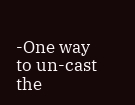-One way to un-cast the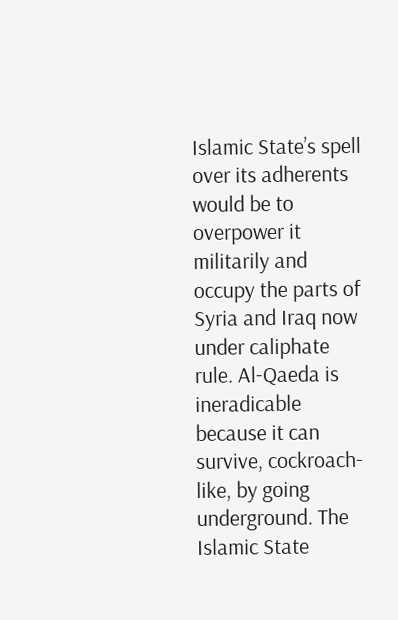Islamic State’s spell over its adherents would be to overpower it militarily and occupy the parts of Syria and Iraq now under caliphate rule. Al‑Qaeda is ineradicable because it can survive, cockroach-like, by going underground. The Islamic State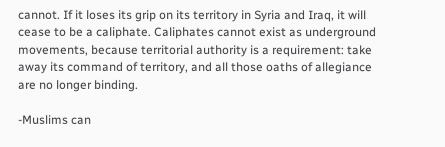cannot. If it loses its grip on its territory in Syria and Iraq, it will cease to be a caliphate. Caliphates cannot exist as underground movements, because territorial authority is a requirement: take away its command of territory, and all those oaths of allegiance are no longer binding.

-Muslims can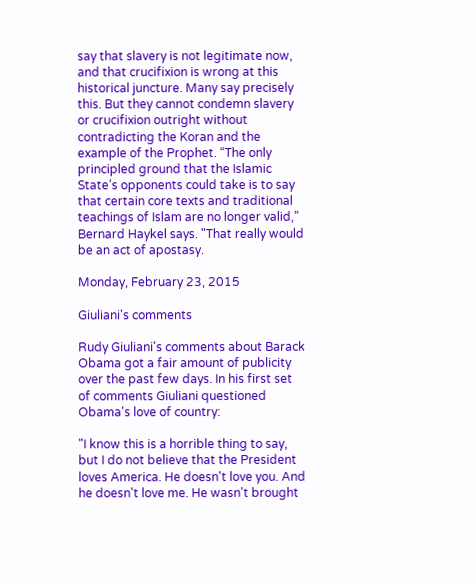say that slavery is not legitimate now, and that crucifixion is wrong at this historical juncture. Many say precisely this. But they cannot condemn slavery or crucifixion outright without contradicting the Koran and the example of the Prophet. “The only principled ground that the Islamic State’s opponents could take is to say that certain core texts and traditional teachings of Islam are no longer valid,” Bernard Haykel says. "That really would be an act of apostasy.

Monday, February 23, 2015

Giuliani's comments

Rudy Giuliani's comments about Barack Obama got a fair amount of publicity over the past few days. In his first set of comments Giuliani questioned Obama's love of country:

"I know this is a horrible thing to say, but I do not believe that the President loves America. He doesn't love you. And he doesn't love me. He wasn't brought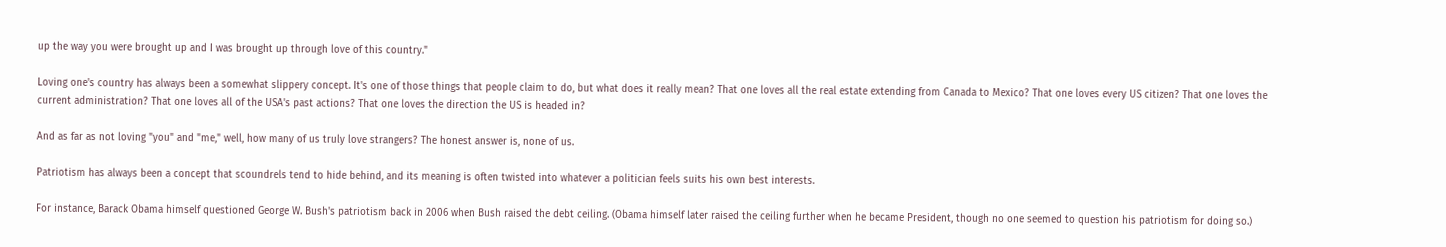up the way you were brought up and I was brought up through love of this country."

Loving one's country has always been a somewhat slippery concept. It's one of those things that people claim to do, but what does it really mean? That one loves all the real estate extending from Canada to Mexico? That one loves every US citizen? That one loves the current administration? That one loves all of the USA's past actions? That one loves the direction the US is headed in?

And as far as not loving "you" and "me," well, how many of us truly love strangers? The honest answer is, none of us.

Patriotism has always been a concept that scoundrels tend to hide behind, and its meaning is often twisted into whatever a politician feels suits his own best interests.

For instance, Barack Obama himself questioned George W. Bush's patriotism back in 2006 when Bush raised the debt ceiling. (Obama himself later raised the ceiling further when he became President, though no one seemed to question his patriotism for doing so.)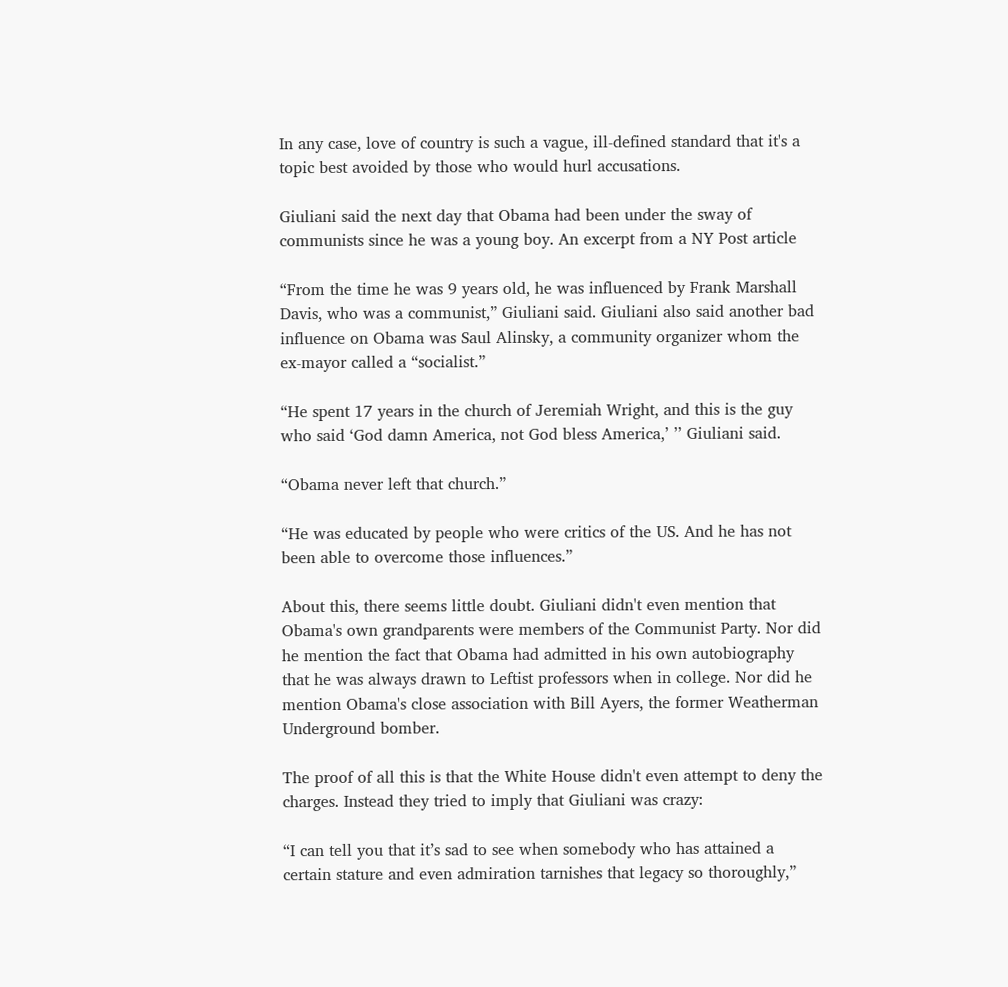In any case, love of country is such a vague, ill-defined standard that it's a topic best avoided by those who would hurl accusations.

Giuliani said the next day that Obama had been under the sway of communists since he was a young boy. An excerpt from a NY Post article

“From the time he was 9 years old, he was influenced by Frank Marshall Davis, who was a communist,” Giuliani said. Giuliani also said another bad influence on Obama was Saul Alinsky, a community organizer whom the ex-mayor called a “socialist.”

“He spent 17 years in the church of Jeremiah Wright, and this is the guy who said ‘God damn America, not God bless America,’ ’’ Giuliani said.

“Obama never left that church.”

“He was educated by people who were critics of the US. And he has not been able to overcome those influences.”

About this, there seems little doubt. Giuliani didn't even mention that Obama's own grandparents were members of the Communist Party. Nor did he mention the fact that Obama had admitted in his own autobiography that he was always drawn to Leftist professors when in college. Nor did he mention Obama's close association with Bill Ayers, the former Weatherman Underground bomber.

The proof of all this is that the White House didn't even attempt to deny the charges. Instead they tried to imply that Giuliani was crazy:

“I can tell you that it’s sad to see when somebody who has attained a certain stature and even admiration tarnishes that legacy so thoroughly,”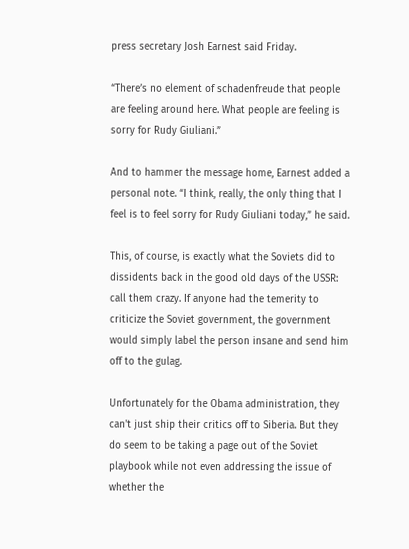press secretary Josh Earnest said Friday.

“There’s no element of schadenfreude that people are feeling around here. What people are feeling is sorry for Rudy Giuliani.”

And to hammer the message home, Earnest added a personal note. “I think, really, the only thing that I feel is to feel sorry for Rudy Giuliani today,” he said.

This, of course, is exactly what the Soviets did to dissidents back in the good old days of the USSR: call them crazy. If anyone had the temerity to criticize the Soviet government, the government would simply label the person insane and send him off to the gulag.

Unfortunately for the Obama administration, they can't just ship their critics off to Siberia. But they do seem to be taking a page out of the Soviet playbook while not even addressing the issue of whether the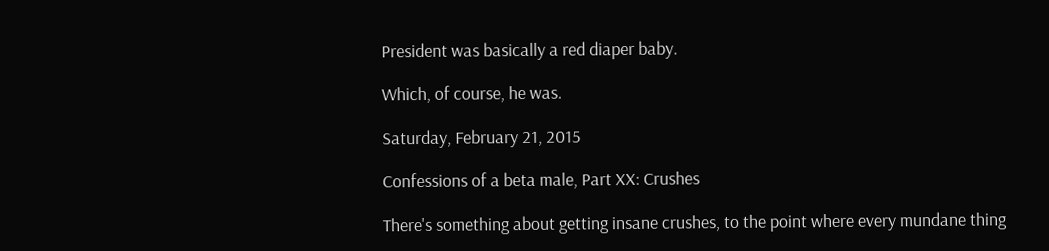President was basically a red diaper baby.

Which, of course, he was.

Saturday, February 21, 2015

Confessions of a beta male, Part XX: Crushes

There's something about getting insane crushes, to the point where every mundane thing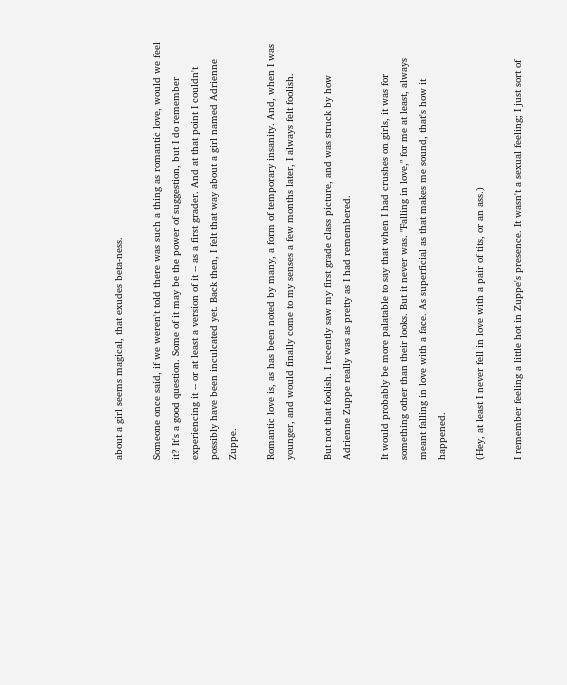about a girl seems magical, that exudes beta-ness.

Someone once said, if we weren't told there was such a thing as romantic love, would we feel it? It's a good question. Some of it may be the power of suggestion, but I do remember experiencing it -- or at least a version of it -- as a first grader. And at that point I couldn't possibly have been inculcated yet. Back then, I felt that way about a girl named Adrienne Zuppe.

Romantic love is, as has been noted by many, a form of temporary insanity. And, when I was younger, and would finally come to my senses a few months later, I always felt foolish.

But not that foolish. I recently saw my first grade class picture, and was struck by how Adrienne Zuppe really was as pretty as I had remembered.

It would probably be more palatable to say that when I had crushes on girls, it was for something other than their looks. But it never was. "Falling in love," for me at least, always meant falling in love with a face. As superficial as that makes me sound, that's how it happened.

(Hey, at least I never fell in love with a pair of tits, or an ass.)

I remember feeling a little hot in Zuppe's presence. It wasn't a sexual feeling; I just sort of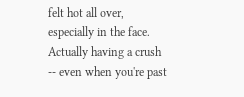felt hot all over, especially in the face. Actually having a crush -- even when you're past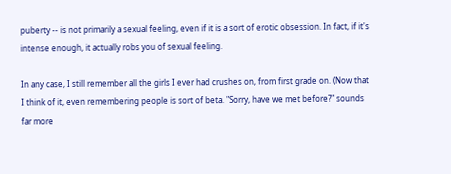puberty -- is not primarily a sexual feeling, even if it is a sort of erotic obsession. In fact, if it's intense enough, it actually robs you of sexual feeling.

In any case, I still remember all the girls I ever had crushes on, from first grade on. (Now that I think of it, even remembering people is sort of beta. "Sorry, have we met before?" sounds far more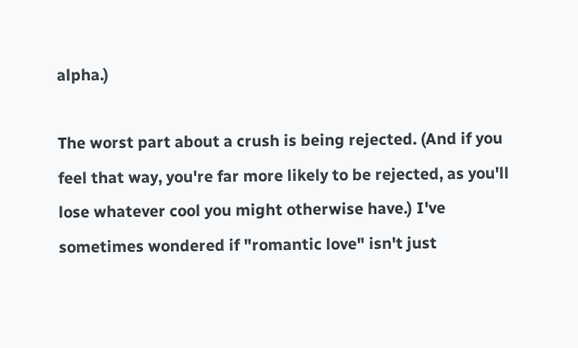alpha.)

The worst part about a crush is being rejected. (And if you feel that way, you're far more likely to be rejected, as you'll lose whatever cool you might otherwise have.) I've sometimes wondered if "romantic love" isn't just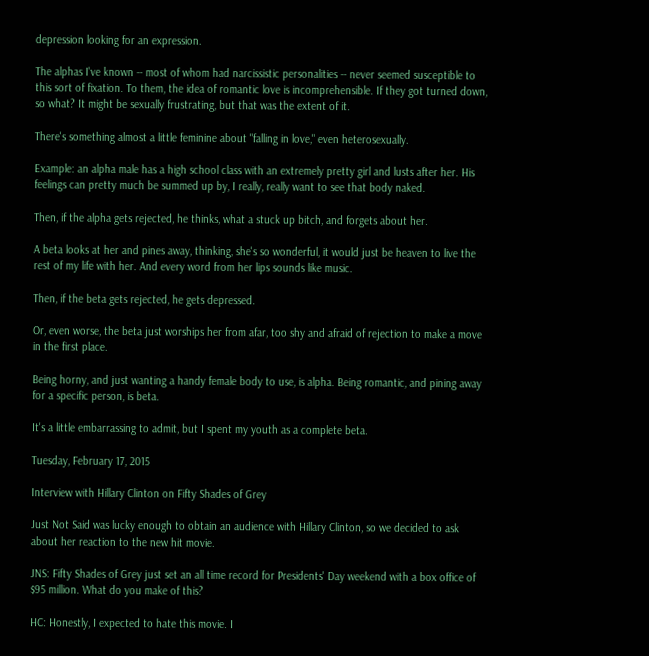depression looking for an expression.

The alphas I've known -- most of whom had narcissistic personalities -- never seemed susceptible to this sort of fixation. To them, the idea of romantic love is incomprehensible. If they got turned down, so what? It might be sexually frustrating, but that was the extent of it.

There's something almost a little feminine about "falling in love," even heterosexually.

Example: an alpha male has a high school class with an extremely pretty girl and lusts after her. His feelings can pretty much be summed up by, I really, really want to see that body naked.

Then, if the alpha gets rejected, he thinks, what a stuck up bitch, and forgets about her.

A beta looks at her and pines away, thinking, she's so wonderful, it would just be heaven to live the rest of my life with her. And every word from her lips sounds like music.

Then, if the beta gets rejected, he gets depressed.

Or, even worse, the beta just worships her from afar, too shy and afraid of rejection to make a move in the first place.

Being horny, and just wanting a handy female body to use, is alpha. Being romantic, and pining away for a specific person, is beta.

It's a little embarrassing to admit, but I spent my youth as a complete beta.

Tuesday, February 17, 2015

Interview with Hillary Clinton on Fifty Shades of Grey

Just Not Said was lucky enough to obtain an audience with Hillary Clinton, so we decided to ask about her reaction to the new hit movie.

JNS: Fifty Shades of Grey just set an all time record for Presidents' Day weekend with a box office of $95 million. What do you make of this?

HC: Honestly, I expected to hate this movie. I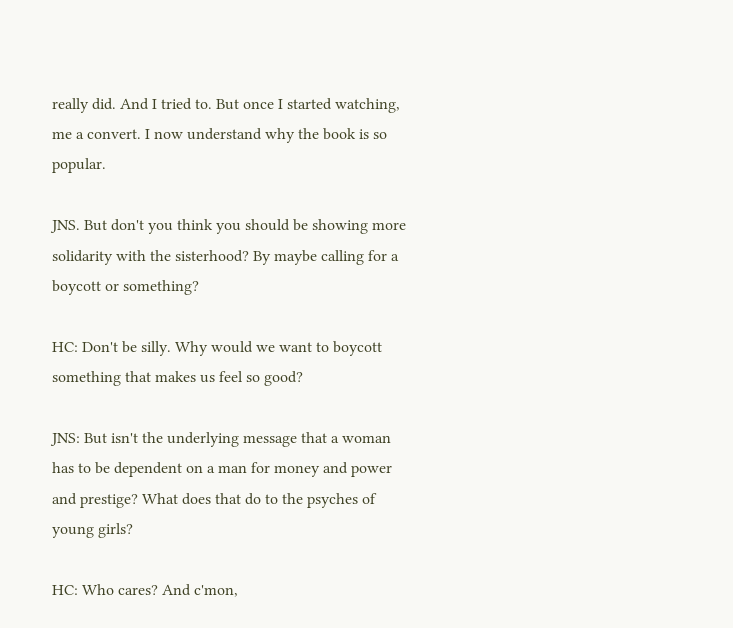really did. And I tried to. But once I started watching, me a convert. I now understand why the book is so popular.

JNS. But don't you think you should be showing more solidarity with the sisterhood? By maybe calling for a boycott or something?

HC: Don't be silly. Why would we want to boycott something that makes us feel so good?

JNS: But isn't the underlying message that a woman has to be dependent on a man for money and power and prestige? What does that do to the psyches of young girls?

HC: Who cares? And c'mon,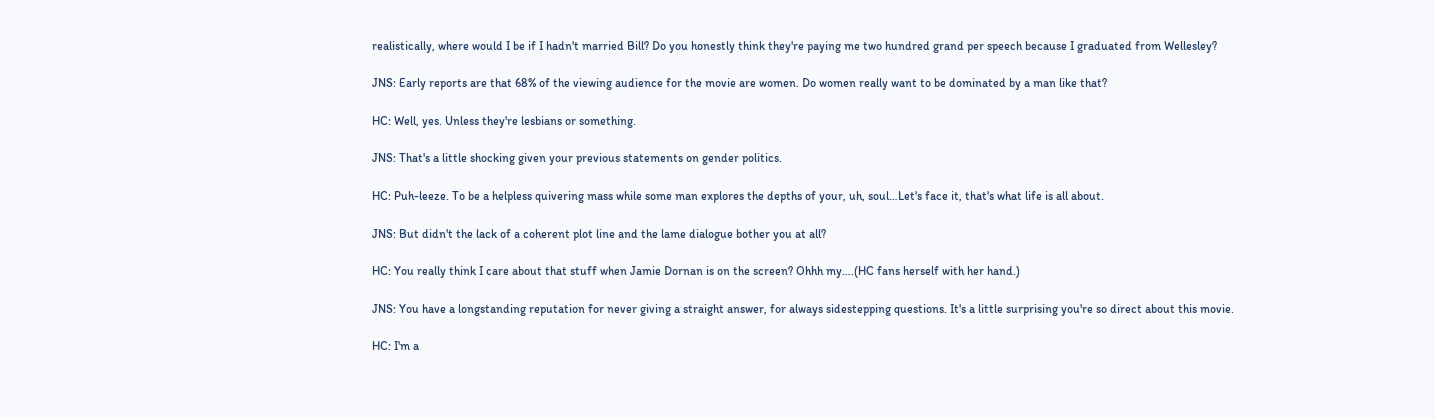realistically, where would I be if I hadn't married Bill? Do you honestly think they're paying me two hundred grand per speech because I graduated from Wellesley?

JNS: Early reports are that 68% of the viewing audience for the movie are women. Do women really want to be dominated by a man like that?

HC: Well, yes. Unless they're lesbians or something.

JNS: That's a little shocking given your previous statements on gender politics.

HC: Puh-leeze. To be a helpless quivering mass while some man explores the depths of your, uh, soul…Let's face it, that's what life is all about.

JNS: But didn't the lack of a coherent plot line and the lame dialogue bother you at all?

HC: You really think I care about that stuff when Jamie Dornan is on the screen? Ohhh my….(HC fans herself with her hand.)

JNS: You have a longstanding reputation for never giving a straight answer, for always sidestepping questions. It's a little surprising you're so direct about this movie.

HC: I'm a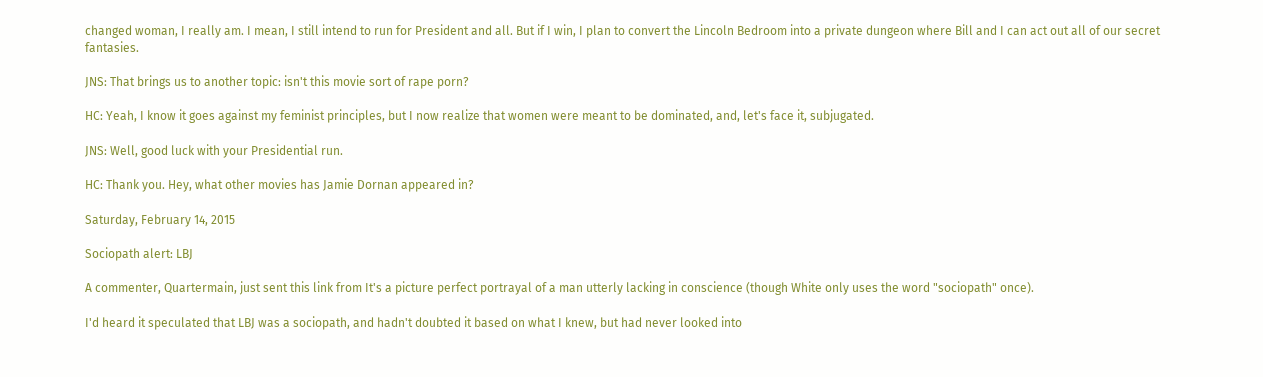changed woman, I really am. I mean, I still intend to run for President and all. But if I win, I plan to convert the Lincoln Bedroom into a private dungeon where Bill and I can act out all of our secret fantasies.

JNS: That brings us to another topic: isn't this movie sort of rape porn?

HC: Yeah, I know it goes against my feminist principles, but I now realize that women were meant to be dominated, and, let's face it, subjugated.

JNS: Well, good luck with your Presidential run.

HC: Thank you. Hey, what other movies has Jamie Dornan appeared in?

Saturday, February 14, 2015

Sociopath alert: LBJ

A commenter, Quartermain, just sent this link from It's a picture perfect portrayal of a man utterly lacking in conscience (though White only uses the word "sociopath" once).

I'd heard it speculated that LBJ was a sociopath, and hadn't doubted it based on what I knew, but had never looked into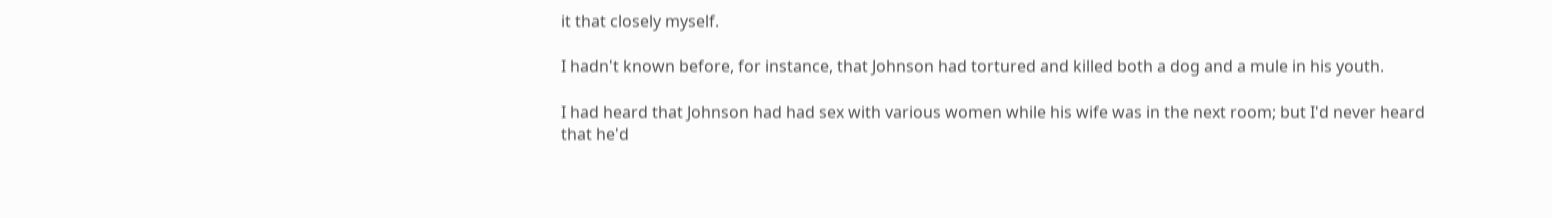it that closely myself.

I hadn't known before, for instance, that Johnson had tortured and killed both a dog and a mule in his youth.

I had heard that Johnson had had sex with various women while his wife was in the next room; but I'd never heard that he'd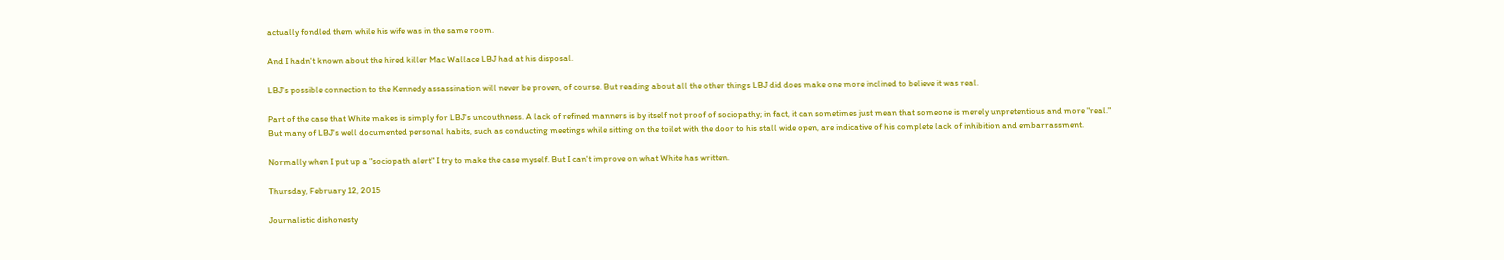actually fondled them while his wife was in the same room.

And I hadn't known about the hired killer Mac Wallace LBJ had at his disposal.

LBJ's possible connection to the Kennedy assassination will never be proven, of course. But reading about all the other things LBJ did does make one more inclined to believe it was real.

Part of the case that White makes is simply for LBJ's uncouthness. A lack of refined manners is by itself not proof of sociopathy; in fact, it can sometimes just mean that someone is merely unpretentious and more "real." But many of LBJ's well documented personal habits, such as conducting meetings while sitting on the toilet with the door to his stall wide open, are indicative of his complete lack of inhibition and embarrassment.

Normally when I put up a "sociopath alert" I try to make the case myself. But I can't improve on what White has written.

Thursday, February 12, 2015

Journalistic dishonesty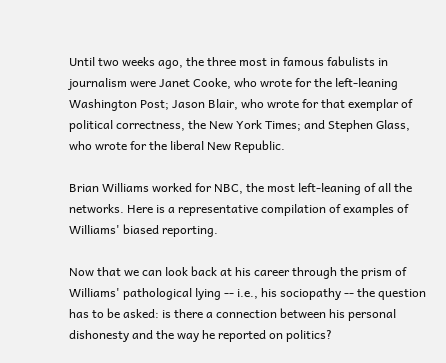Until two weeks ago, the three most in famous fabulists in journalism were Janet Cooke, who wrote for the left-leaning Washington Post; Jason Blair, who wrote for that exemplar of political correctness, the New York Times; and Stephen Glass, who wrote for the liberal New Republic.

Brian Williams worked for NBC, the most left-leaning of all the networks. Here is a representative compilation of examples of Williams' biased reporting.

Now that we can look back at his career through the prism of Williams' pathological lying -- i.e., his sociopathy -- the question has to be asked: is there a connection between his personal dishonesty and the way he reported on politics?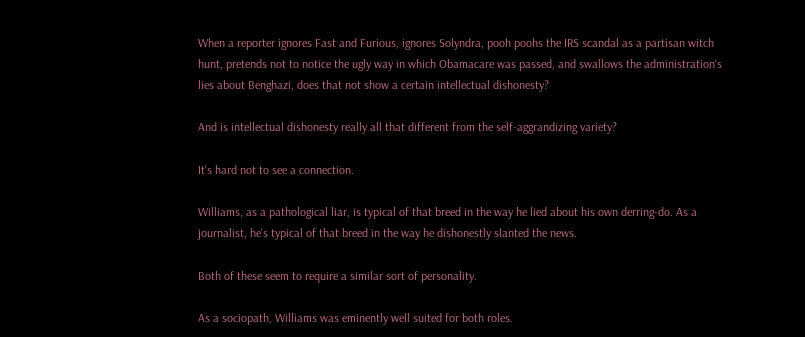When a reporter ignores Fast and Furious, ignores Solyndra, pooh poohs the IRS scandal as a partisan witch hunt, pretends not to notice the ugly way in which Obamacare was passed, and swallows the administration's lies about Benghazi, does that not show a certain intellectual dishonesty?

And is intellectual dishonesty really all that different from the self-aggrandizing variety?

It's hard not to see a connection.

Williams, as a pathological liar, is typical of that breed in the way he lied about his own derring-do. As a journalist, he's typical of that breed in the way he dishonestly slanted the news.

Both of these seem to require a similar sort of personality.

As a sociopath, Williams was eminently well suited for both roles.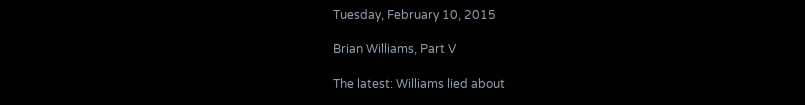Tuesday, February 10, 2015

Brian Williams, Part V

The latest: Williams lied about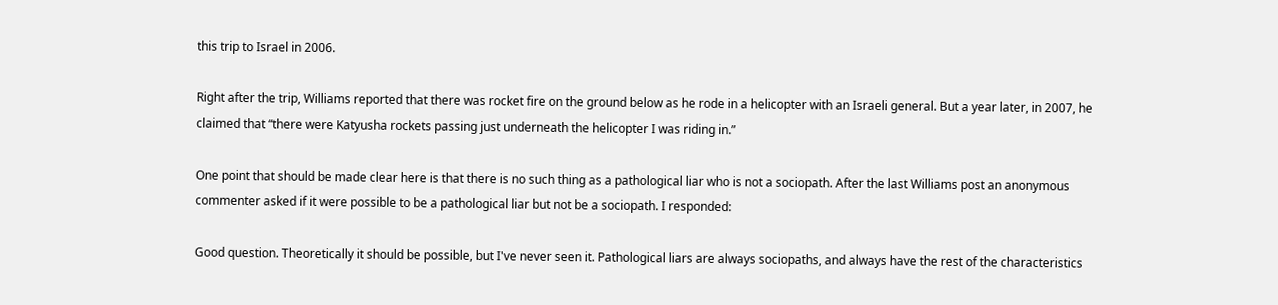this trip to Israel in 2006.

Right after the trip, Williams reported that there was rocket fire on the ground below as he rode in a helicopter with an Israeli general. But a year later, in 2007, he claimed that “there were Katyusha rockets passing just underneath the helicopter I was riding in.”

One point that should be made clear here is that there is no such thing as a pathological liar who is not a sociopath. After the last Williams post an anonymous commenter asked if it were possible to be a pathological liar but not be a sociopath. I responded:

Good question. Theoretically it should be possible, but I've never seen it. Pathological liars are always sociopaths, and always have the rest of the characteristics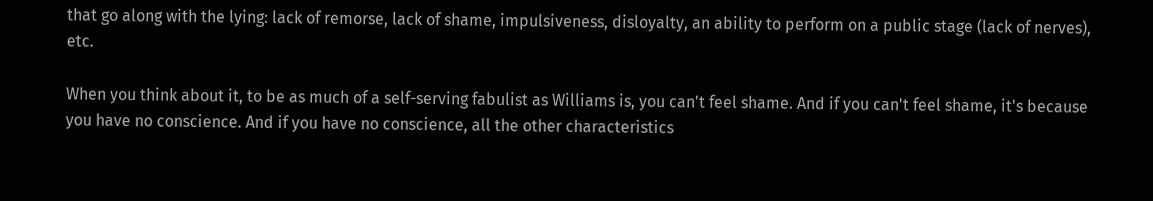that go along with the lying: lack of remorse, lack of shame, impulsiveness, disloyalty, an ability to perform on a public stage (lack of nerves), etc.

When you think about it, to be as much of a self-serving fabulist as Williams is, you can't feel shame. And if you can't feel shame, it's because you have no conscience. And if you have no conscience, all the other characteristics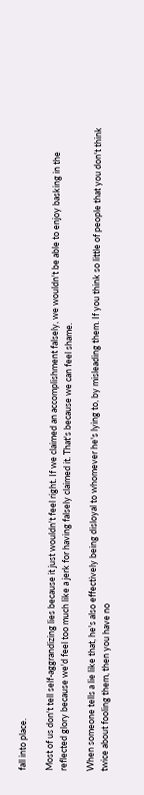fall into place.

Most of us don't tell self-aggrandizing lies because it just wouldn't feel right. If we claimed an accomplishment falsely, we wouldn't be able to enjoy basking in the reflected glory because we'd feel too much like a jerk for having falsely claimed it. That's because we can feel shame.

When someone tells a lie like that, he's also effectively being disloyal to whomever he's lying to, by misleading them. If you think so little of people that you don't think twice about fooling them, then you have no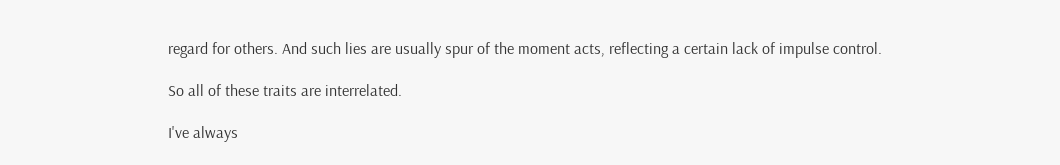regard for others. And such lies are usually spur of the moment acts, reflecting a certain lack of impulse control.

So all of these traits are interrelated.

I've always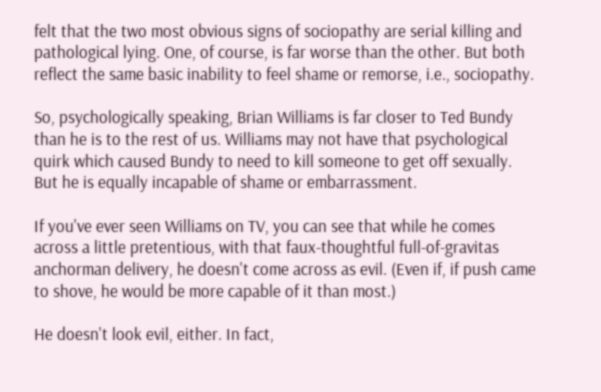felt that the two most obvious signs of sociopathy are serial killing and pathological lying. One, of course, is far worse than the other. But both reflect the same basic inability to feel shame or remorse, i.e., sociopathy.

So, psychologically speaking, Brian Williams is far closer to Ted Bundy than he is to the rest of us. Williams may not have that psychological quirk which caused Bundy to need to kill someone to get off sexually. But he is equally incapable of shame or embarrassment.

If you've ever seen Williams on TV, you can see that while he comes across a little pretentious, with that faux-thoughtful full-of-gravitas anchorman delivery, he doesn't come across as evil. (Even if, if push came to shove, he would be more capable of it than most.)

He doesn't look evil, either. In fact,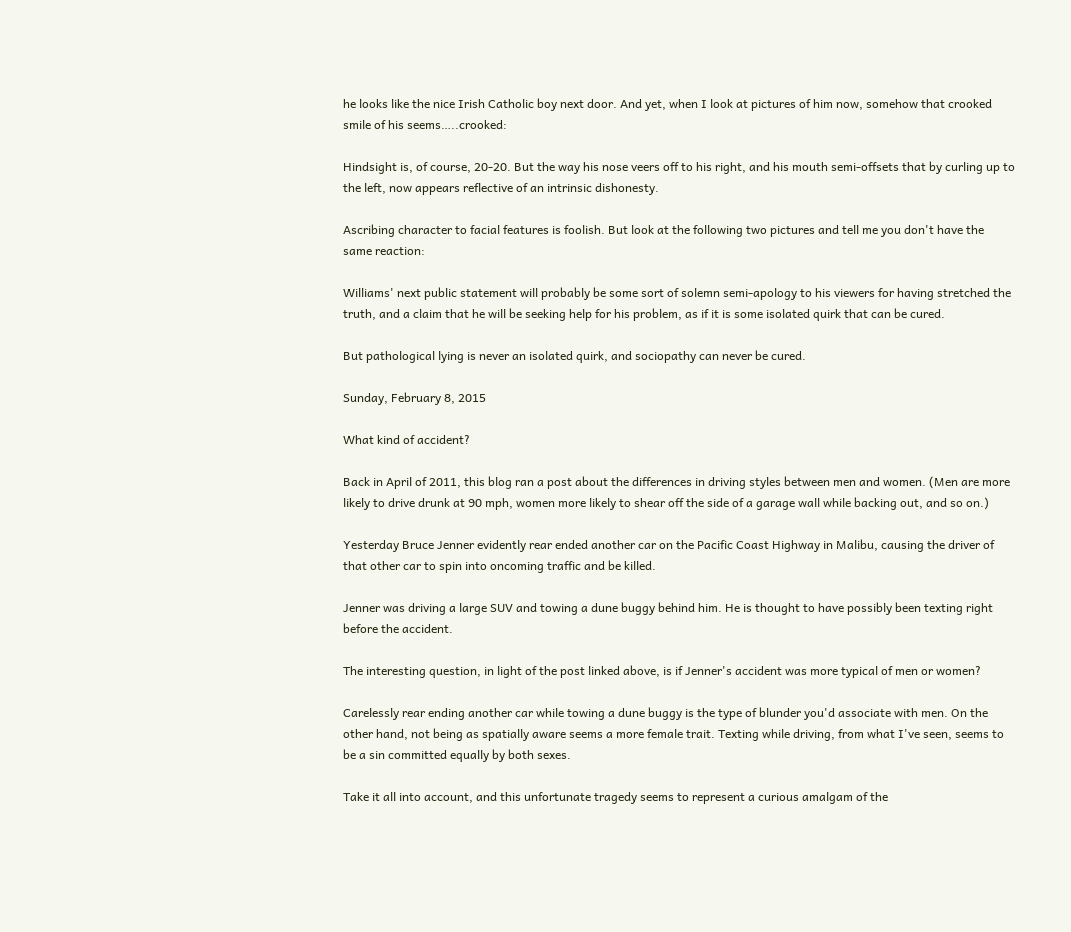he looks like the nice Irish Catholic boy next door. And yet, when I look at pictures of him now, somehow that crooked smile of his seems…..crooked:

Hindsight is, of course, 20-20. But the way his nose veers off to his right, and his mouth semi-offsets that by curling up to the left, now appears reflective of an intrinsic dishonesty.

Ascribing character to facial features is foolish. But look at the following two pictures and tell me you don't have the same reaction:

Williams' next public statement will probably be some sort of solemn semi-apology to his viewers for having stretched the truth, and a claim that he will be seeking help for his problem, as if it is some isolated quirk that can be cured.

But pathological lying is never an isolated quirk, and sociopathy can never be cured.

Sunday, February 8, 2015

What kind of accident?

Back in April of 2011, this blog ran a post about the differences in driving styles between men and women. (Men are more likely to drive drunk at 90 mph, women more likely to shear off the side of a garage wall while backing out, and so on.)

Yesterday Bruce Jenner evidently rear ended another car on the Pacific Coast Highway in Malibu, causing the driver of that other car to spin into oncoming traffic and be killed.

Jenner was driving a large SUV and towing a dune buggy behind him. He is thought to have possibly been texting right before the accident.

The interesting question, in light of the post linked above, is if Jenner's accident was more typical of men or women?

Carelessly rear ending another car while towing a dune buggy is the type of blunder you'd associate with men. On the other hand, not being as spatially aware seems a more female trait. Texting while driving, from what I've seen, seems to be a sin committed equally by both sexes.

Take it all into account, and this unfortunate tragedy seems to represent a curious amalgam of the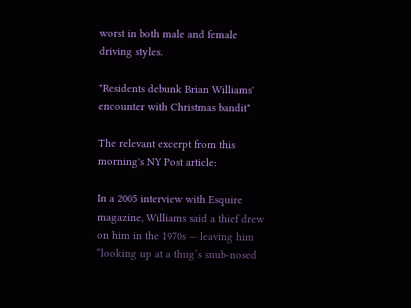worst in both male and female driving styles.

"Residents debunk Brian Williams' encounter with Christmas bandit"

The relevant excerpt from this morning's NY Post article:

In a 2005 interview with Esquire magazine, Williams said a thief drew on him in the 1970s — leaving him “looking up at a thug’s snub-nosed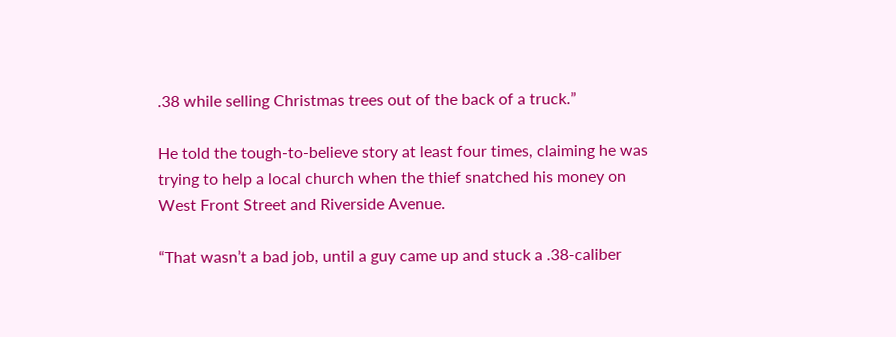.38 while selling Christmas trees out of the back of a truck.”

He told the tough-to-believe story at least four times, claiming he was trying to help a local church when the thief snatched his money on West Front Street and Riverside Avenue.

“That wasn’t a bad job, until a guy came up and stuck a .38-caliber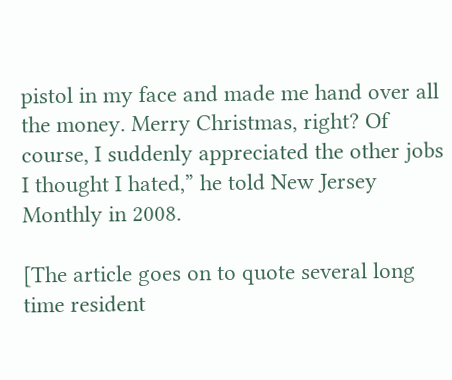pistol in my face and made me hand over all the money. Merry Christmas, right? Of course, I suddenly appreciated the other jobs I thought I hated,” he told New Jersey Monthly in 2008.

[The article goes on to quote several long time resident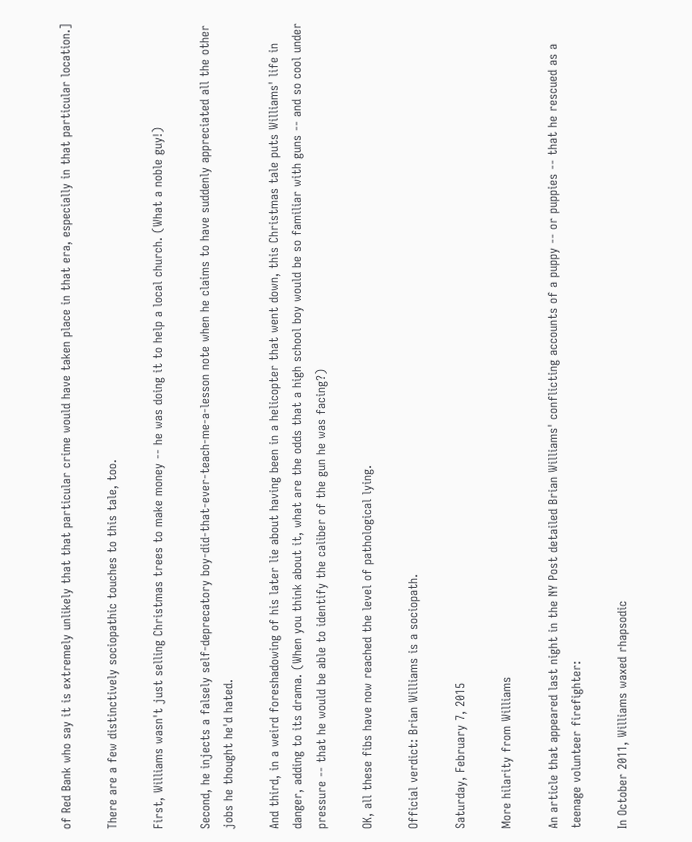of Red Bank who say it is extremely unlikely that that particular crime would have taken place in that era, especially in that particular location.]

There are a few distinctively sociopathic touches to this tale, too.

First, Williams wasn't just selling Christmas trees to make money -- he was doing it to help a local church. (What a noble guy!)

Second, he injects a falsely self-deprecatory boy-did-that-ever-teach-me-a-lesson note when he claims to have suddenly appreciated all the other jobs he thought he'd hated.

And third, in a weird foreshadowing of his later lie about having been in a helicopter that went down, this Christmas tale puts Williams' life in danger, adding to its drama. (When you think about it, what are the odds that a high school boy would be so familiar with guns -- and so cool under pressure -- that he would be able to identify the caliber of the gun he was facing?)

OK, all these fibs have now reached the level of pathological lying.

Official verdict: Brian Williams is a sociopath.

Saturday, February 7, 2015

More hilarity from Williams

An article that appeared last night in the NY Post detailed Brian Williams' conflicting accounts of a puppy -- or puppies -- that he rescued as a teenage volunteer firefighter:

In October 2011, Williams waxed rhapsodic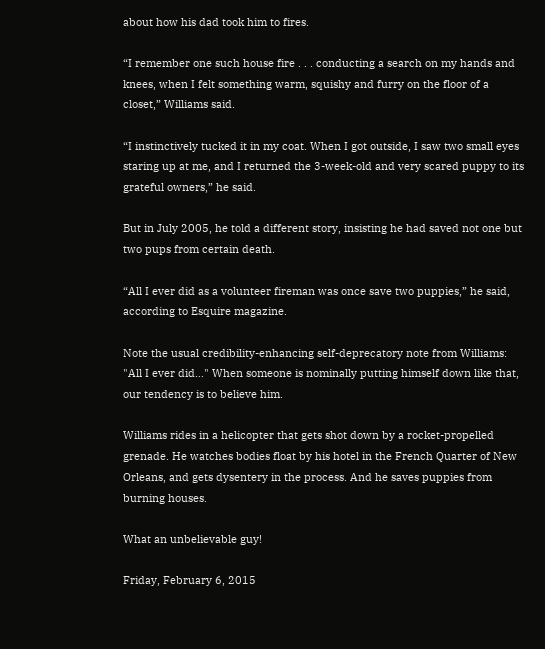about how his dad took him to fires.

“I remember one such house fire . . . conducting a search on my hands and knees, when I felt something warm, squishy and furry on the floor of a closet,” Williams said.

“I instinctively tucked it in my coat. When I got outside, I saw two small eyes staring up at me, and I returned the 3-week-old and very scared puppy to its grateful owners,” he said.

But in July 2005, he told a different story, insisting he had saved not one but two pups from certain death.

“All I ever did as a volunteer fireman was once save two puppies,” he said, according to Esquire magazine.

Note the usual credibility-enhancing self-deprecatory note from Williams: "All I ever did…" When someone is nominally putting himself down like that, our tendency is to believe him.

Williams rides in a helicopter that gets shot down by a rocket-propelled grenade. He watches bodies float by his hotel in the French Quarter of New Orleans, and gets dysentery in the process. And he saves puppies from burning houses.

What an unbelievable guy!

Friday, February 6, 2015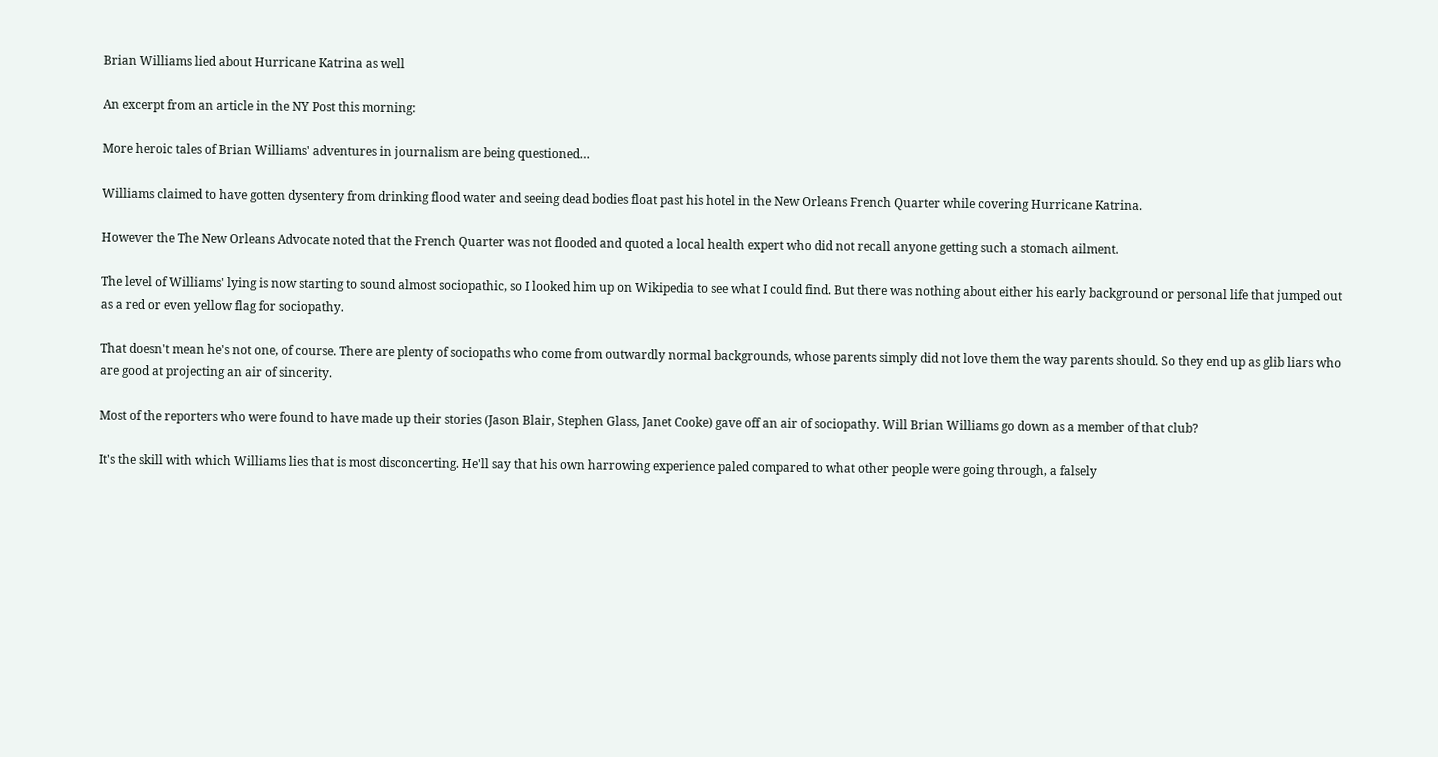Brian Williams lied about Hurricane Katrina as well

An excerpt from an article in the NY Post this morning:

More heroic tales of Brian Williams' adventures in journalism are being questioned…

Williams claimed to have gotten dysentery from drinking flood water and seeing dead bodies float past his hotel in the New Orleans French Quarter while covering Hurricane Katrina.

However the The New Orleans Advocate noted that the French Quarter was not flooded and quoted a local health expert who did not recall anyone getting such a stomach ailment.

The level of Williams' lying is now starting to sound almost sociopathic, so I looked him up on Wikipedia to see what I could find. But there was nothing about either his early background or personal life that jumped out as a red or even yellow flag for sociopathy.

That doesn't mean he's not one, of course. There are plenty of sociopaths who come from outwardly normal backgrounds, whose parents simply did not love them the way parents should. So they end up as glib liars who are good at projecting an air of sincerity.

Most of the reporters who were found to have made up their stories (Jason Blair, Stephen Glass, Janet Cooke) gave off an air of sociopathy. Will Brian Williams go down as a member of that club?

It's the skill with which Williams lies that is most disconcerting. He'll say that his own harrowing experience paled compared to what other people were going through, a falsely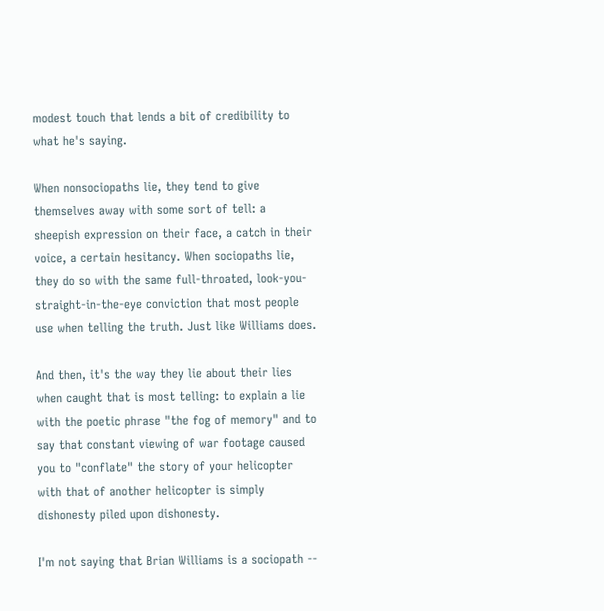modest touch that lends a bit of credibility to what he's saying.

When nonsociopaths lie, they tend to give themselves away with some sort of tell: a sheepish expression on their face, a catch in their voice, a certain hesitancy. When sociopaths lie, they do so with the same full-throated, look-you-straight-in-the-eye conviction that most people use when telling the truth. Just like Williams does.

And then, it's the way they lie about their lies when caught that is most telling: to explain a lie with the poetic phrase "the fog of memory" and to say that constant viewing of war footage caused you to "conflate" the story of your helicopter with that of another helicopter is simply dishonesty piled upon dishonesty.

I'm not saying that Brian Williams is a sociopath --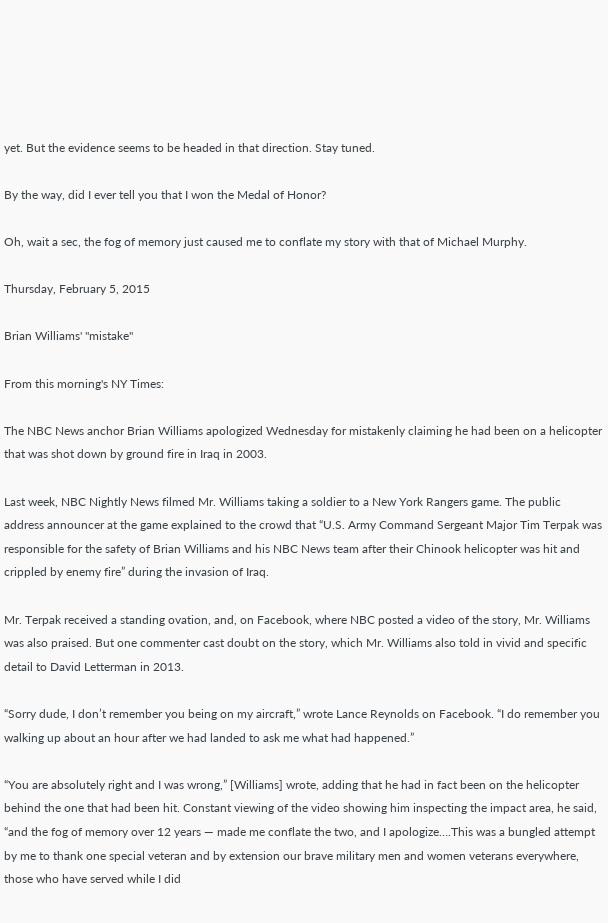yet. But the evidence seems to be headed in that direction. Stay tuned.

By the way, did I ever tell you that I won the Medal of Honor?

Oh, wait a sec, the fog of memory just caused me to conflate my story with that of Michael Murphy.

Thursday, February 5, 2015

Brian Williams' "mistake"

From this morning's NY Times:

The NBC News anchor Brian Williams apologized Wednesday for mistakenly claiming he had been on a helicopter that was shot down by ground fire in Iraq in 2003.

Last week, NBC Nightly News filmed Mr. Williams taking a soldier to a New York Rangers game. The public address announcer at the game explained to the crowd that “U.S. Army Command Sergeant Major Tim Terpak was responsible for the safety of Brian Williams and his NBC News team after their Chinook helicopter was hit and crippled by enemy fire” during the invasion of Iraq.

Mr. Terpak received a standing ovation, and, on Facebook, where NBC posted a video of the story, Mr. Williams was also praised. But one commenter cast doubt on the story, which Mr. Williams also told in vivid and specific detail to David Letterman in 2013.

“Sorry dude, I don’t remember you being on my aircraft,” wrote Lance Reynolds on Facebook. “I do remember you walking up about an hour after we had landed to ask me what had happened.”

“You are absolutely right and I was wrong,” [Williams] wrote, adding that he had in fact been on the helicopter behind the one that had been hit. Constant viewing of the video showing him inspecting the impact area, he said, “and the fog of memory over 12 years — made me conflate the two, and I apologize….This was a bungled attempt by me to thank one special veteran and by extension our brave military men and women veterans everywhere, those who have served while I did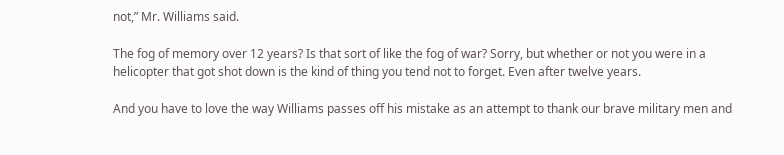not,” Mr. Williams said.

The fog of memory over 12 years? Is that sort of like the fog of war? Sorry, but whether or not you were in a helicopter that got shot down is the kind of thing you tend not to forget. Even after twelve years.

And you have to love the way Williams passes off his mistake as an attempt to thank our brave military men and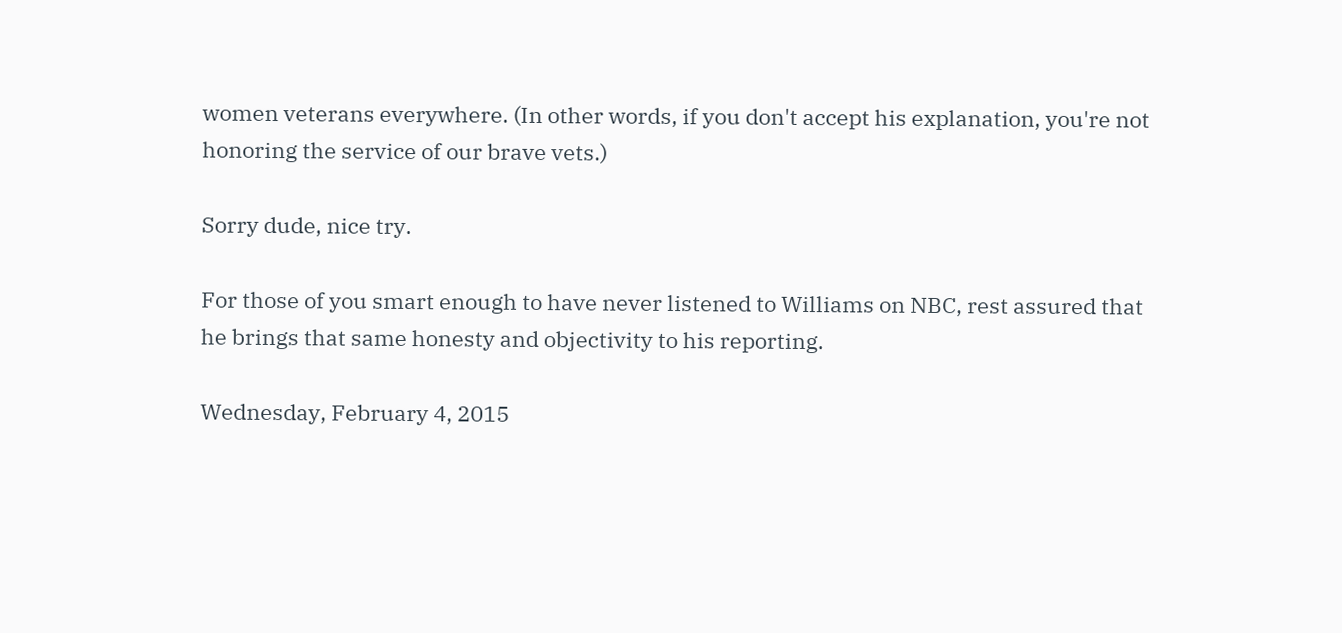women veterans everywhere. (In other words, if you don't accept his explanation, you're not honoring the service of our brave vets.)

Sorry dude, nice try.

For those of you smart enough to have never listened to Williams on NBC, rest assured that he brings that same honesty and objectivity to his reporting.

Wednesday, February 4, 2015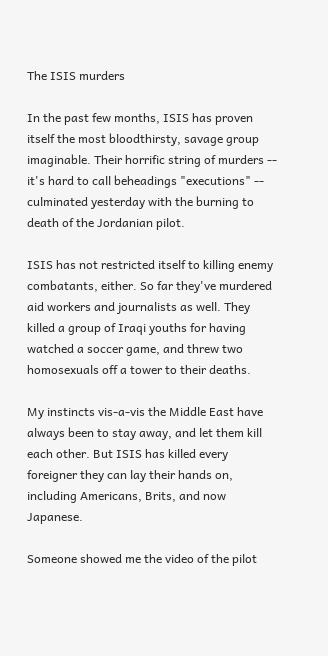The ISIS murders

In the past few months, ISIS has proven itself the most bloodthirsty, savage group imaginable. Their horrific string of murders -- it's hard to call beheadings "executions" -- culminated yesterday with the burning to death of the Jordanian pilot.

ISIS has not restricted itself to killing enemy combatants, either. So far they've murdered aid workers and journalists as well. They killed a group of Iraqi youths for having watched a soccer game, and threw two homosexuals off a tower to their deaths.

My instincts vis-a-vis the Middle East have always been to stay away, and let them kill each other. But ISIS has killed every foreigner they can lay their hands on, including Americans, Brits, and now Japanese.

Someone showed me the video of the pilot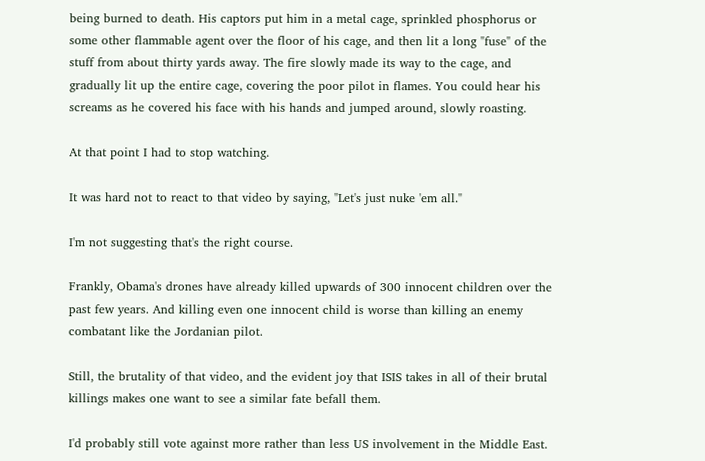being burned to death. His captors put him in a metal cage, sprinkled phosphorus or some other flammable agent over the floor of his cage, and then lit a long "fuse" of the stuff from about thirty yards away. The fire slowly made its way to the cage, and gradually lit up the entire cage, covering the poor pilot in flames. You could hear his screams as he covered his face with his hands and jumped around, slowly roasting.

At that point I had to stop watching.

It was hard not to react to that video by saying, "Let's just nuke 'em all."

I'm not suggesting that's the right course.

Frankly, Obama's drones have already killed upwards of 300 innocent children over the past few years. And killing even one innocent child is worse than killing an enemy combatant like the Jordanian pilot.

Still, the brutality of that video, and the evident joy that ISIS takes in all of their brutal killings makes one want to see a similar fate befall them.

I'd probably still vote against more rather than less US involvement in the Middle East.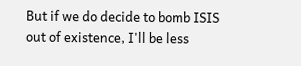But if we do decide to bomb ISIS out of existence, I'll be less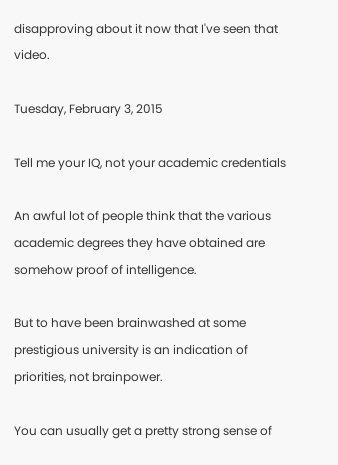disapproving about it now that I've seen that video.

Tuesday, February 3, 2015

Tell me your IQ, not your academic credentials

An awful lot of people think that the various academic degrees they have obtained are somehow proof of intelligence.

But to have been brainwashed at some prestigious university is an indication of priorities, not brainpower.

You can usually get a pretty strong sense of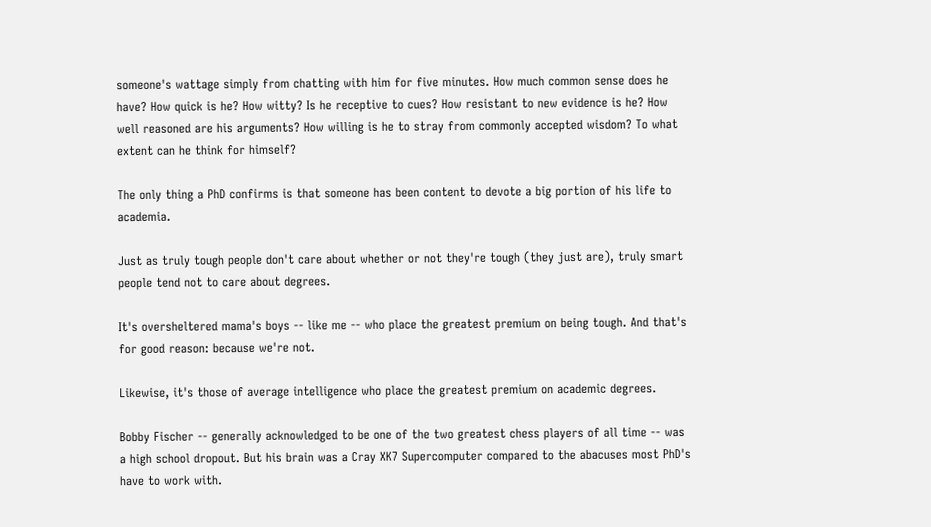someone's wattage simply from chatting with him for five minutes. How much common sense does he have? How quick is he? How witty? Is he receptive to cues? How resistant to new evidence is he? How well reasoned are his arguments? How willing is he to stray from commonly accepted wisdom? To what extent can he think for himself?

The only thing a PhD confirms is that someone has been content to devote a big portion of his life to academia.

Just as truly tough people don't care about whether or not they're tough (they just are), truly smart people tend not to care about degrees.

It's oversheltered mama's boys -- like me -- who place the greatest premium on being tough. And that's for good reason: because we're not.

Likewise, it's those of average intelligence who place the greatest premium on academic degrees.

Bobby Fischer -- generally acknowledged to be one of the two greatest chess players of all time -- was a high school dropout. But his brain was a Cray XK7 Supercomputer compared to the abacuses most PhD's have to work with.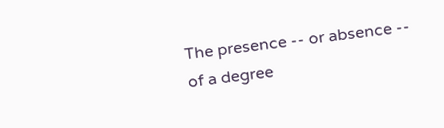The presence -- or absence -- of a degree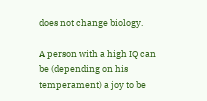does not change biology.

A person with a high IQ can be (depending on his temperament) a joy to be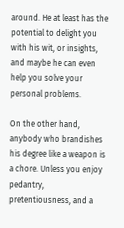around. He at least has the potential to delight you with his wit, or insights, and maybe he can even help you solve your personal problems.

On the other hand, anybody who brandishes his degree like a weapon is a chore. Unless you enjoy pedantry, pretentiousness, and a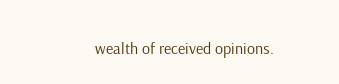wealth of received opinions.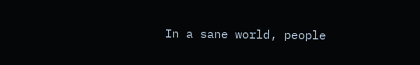In a sane world, people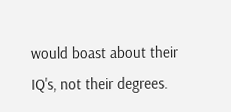would boast about their IQ's, not their degrees.